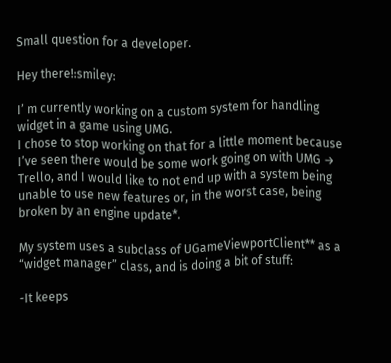Small question for a developer.

Hey there!:smiley:

I’ m currently working on a custom system for handling widget in a game using UMG.
I chose to stop working on that for a little moment because I’ve seen there would be some work going on with UMG → Trello, and I would like to not end up with a system being unable to use new features or, in the worst case, being broken by an engine update*.

My system uses a subclass of UGameViewportClient** as a “widget manager” class, and is doing a bit of stuff:

-It keeps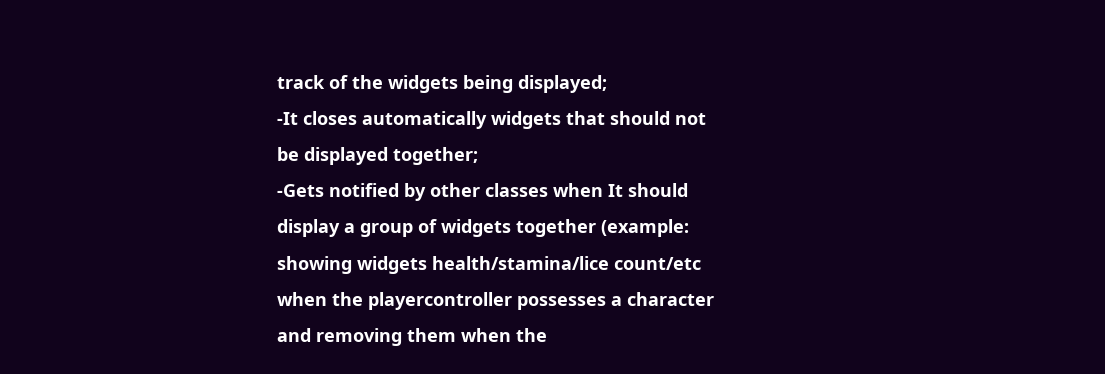track of the widgets being displayed;
-It closes automatically widgets that should not be displayed together;
-Gets notified by other classes when It should display a group of widgets together (example: showing widgets health/stamina/lice count/etc when the playercontroller possesses a character and removing them when the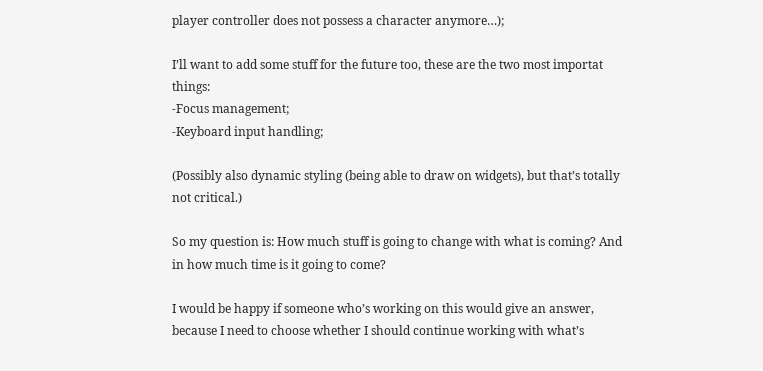player controller does not possess a character anymore…);

I’ll want to add some stuff for the future too, these are the two most importat things:
-Focus management;
-Keyboard input handling;

(Possibly also dynamic styling (being able to draw on widgets), but that’s totally not critical.)

So my question is: How much stuff is going to change with what is coming? And in how much time is it going to come?

I would be happy if someone who’s working on this would give an answer, because I need to choose whether I should continue working with what’s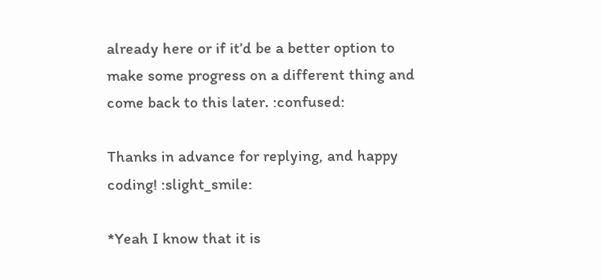already here or if it’d be a better option to make some progress on a different thing and come back to this later. :confused:

Thanks in advance for replying, and happy coding! :slight_smile:

*Yeah I know that it is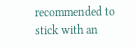recommended to stick with an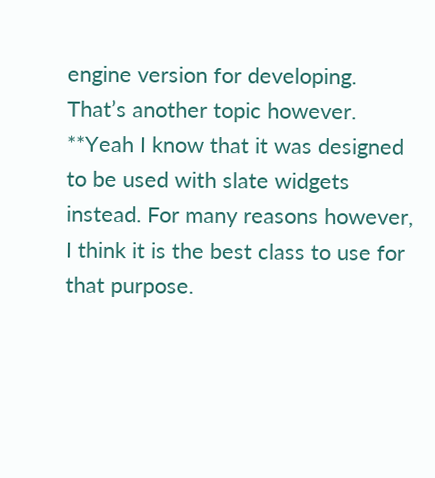engine version for developing. That’s another topic however.
**Yeah I know that it was designed to be used with slate widgets instead. For many reasons however, I think it is the best class to use for that purpose.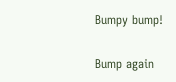Bumpy bump!

Bump again